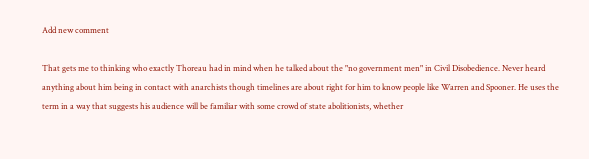Add new comment

That gets me to thinking who exactly Thoreau had in mind when he talked about the "no government men" in Civil Disobedience. Never heard anything about him being in contact with anarchists though timelines are about right for him to know people like Warren and Spooner. He uses the term in a way that suggests his audience will be familiar with some crowd of state abolitionists, whether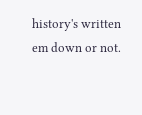history's written em down or not.